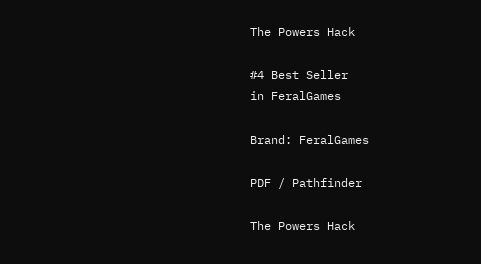The Powers Hack

#4 Best Seller
in FeralGames

Brand: FeralGames

PDF / Pathfinder

The Powers Hack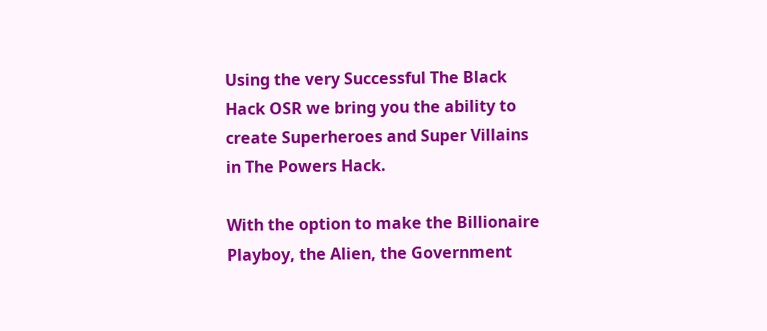Using the very Successful The Black Hack OSR we bring you the ability to create Superheroes and Super Villains in The Powers Hack.

With the option to make the Billionaire Playboy, the Alien, the Government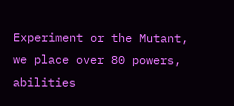Experiment or the Mutant, we place over 80 powers, abilities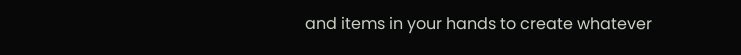and items in your hands to create whatever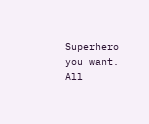Superhero you want. All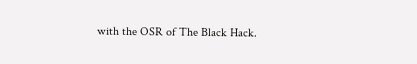with the OSR of The Black Hack.